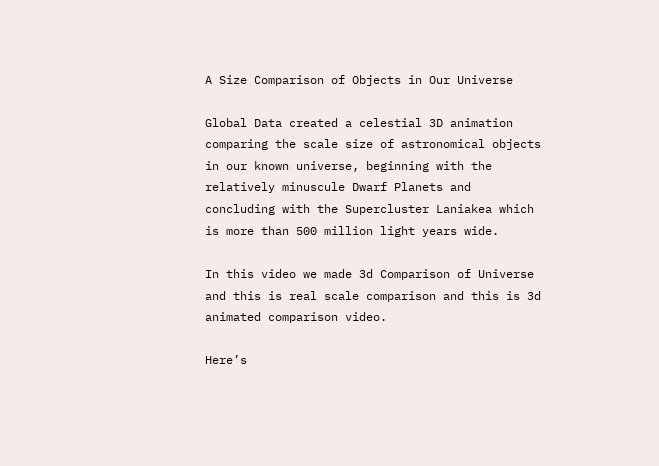A Size Comparison of Objects in Our Universe

Global Data created a celestial 3D animation comparing the scale size of astronomical objects in our known universe, beginning with the relatively minuscule Dwarf Planets and concluding with the Supercluster Laniakea which is more than 500 million light years wide.

In this video we made 3d Comparison of Universe and this is real scale comparison and this is 3d animated comparison video.

Here’s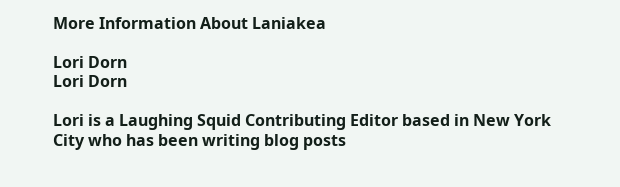More Information About Laniakea

Lori Dorn
Lori Dorn

Lori is a Laughing Squid Contributing Editor based in New York City who has been writing blog posts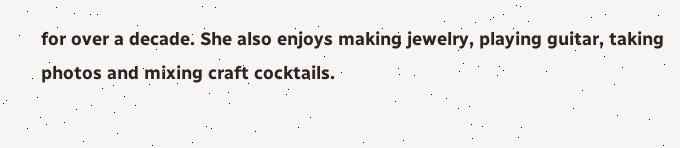for over a decade. She also enjoys making jewelry, playing guitar, taking photos and mixing craft cocktails.